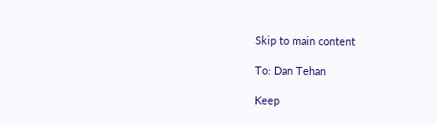Skip to main content

To: Dan Tehan

Keep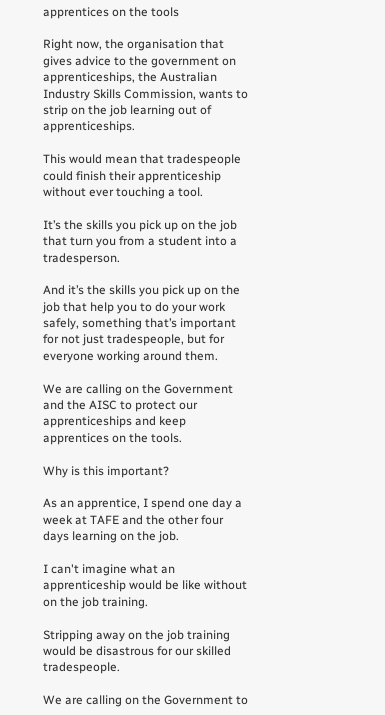apprentices on the tools

Right now, the organisation that gives advice to the government on apprenticeships, the Australian Industry Skills Commission, wants to strip on the job learning out of apprenticeships.

This would mean that tradespeople could finish their apprenticeship without ever touching a tool.

It’s the skills you pick up on the job that turn you from a student into a tradesperson.

And it’s the skills you pick up on the job that help you to do your work safely, something that’s important for not just tradespeople, but for everyone working around them.

We are calling on the Government and the AISC to protect our apprenticeships and keep apprentices on the tools.

Why is this important?

As an apprentice, I spend one day a week at TAFE and the other four days learning on the job.

I can't imagine what an apprenticeship would be like without on the job training.

Stripping away on the job training would be disastrous for our skilled tradespeople.

We are calling on the Government to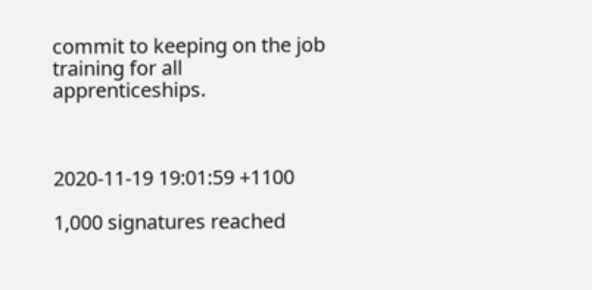commit to keeping on the job training for all apprenticeships.



2020-11-19 19:01:59 +1100

1,000 signatures reached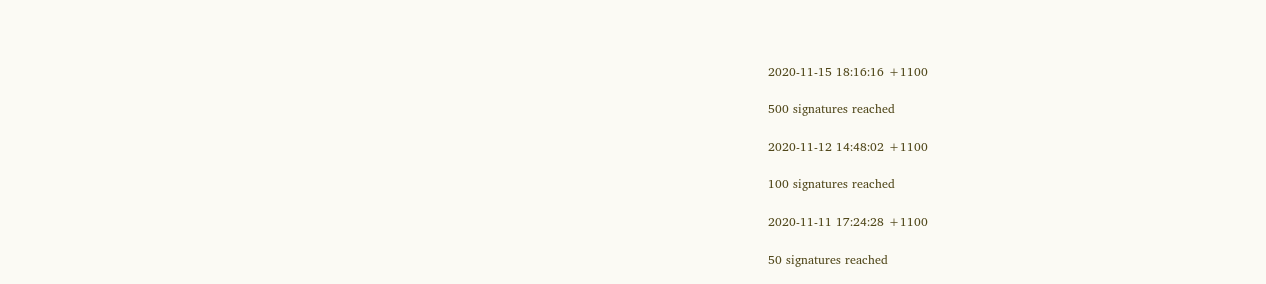2020-11-15 18:16:16 +1100

500 signatures reached

2020-11-12 14:48:02 +1100

100 signatures reached

2020-11-11 17:24:28 +1100

50 signatures reached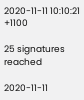2020-11-11 10:10:21 +1100

25 signatures reached

2020-11-11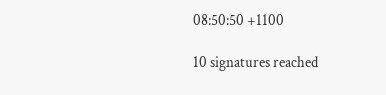08:50:50 +1100

10 signatures reached